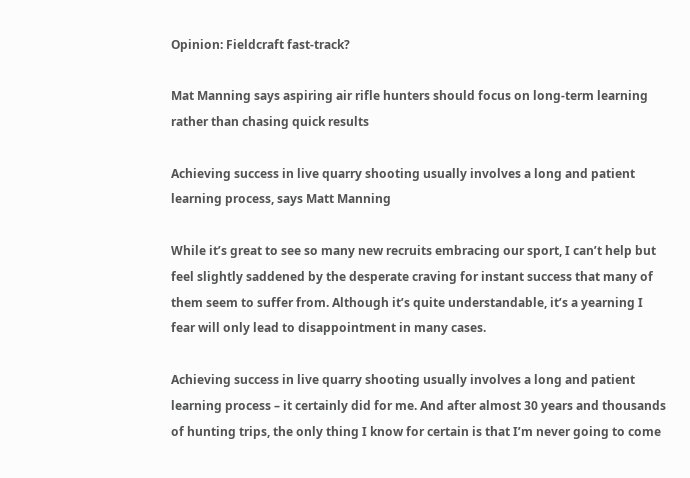Opinion: Fieldcraft fast-track?

Mat Manning says aspiring air rifle hunters should focus on long-term learning rather than chasing quick results

Achieving success in live quarry shooting usually involves a long and patient learning process, says Matt Manning

While it’s great to see so many new recruits embracing our sport, I can’t help but feel slightly saddened by the desperate craving for instant success that many of them seem to suffer from. Although it’s quite understandable, it’s a yearning I fear will only lead to disappointment in many cases.

Achieving success in live quarry shooting usually involves a long and patient learning process – it certainly did for me. And after almost 30 years and thousands of hunting trips, the only thing I know for certain is that I’m never going to come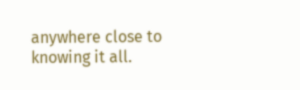anywhere close to knowing it all.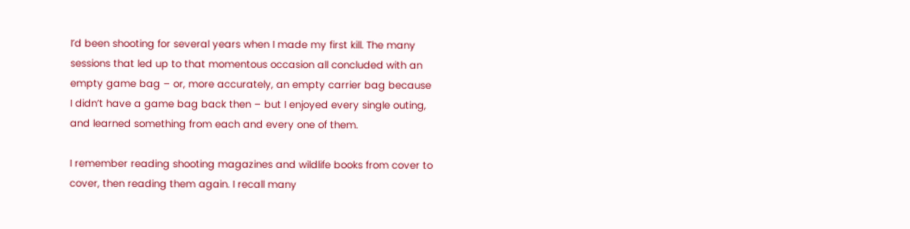I’d been shooting for several years when I made my first kill. The many sessions that led up to that momentous occasion all concluded with an empty game bag – or, more accurately, an empty carrier bag because I didn’t have a game bag back then – but I enjoyed every single outing, and learned something from each and every one of them.

I remember reading shooting magazines and wildlife books from cover to cover, then reading them again. I recall many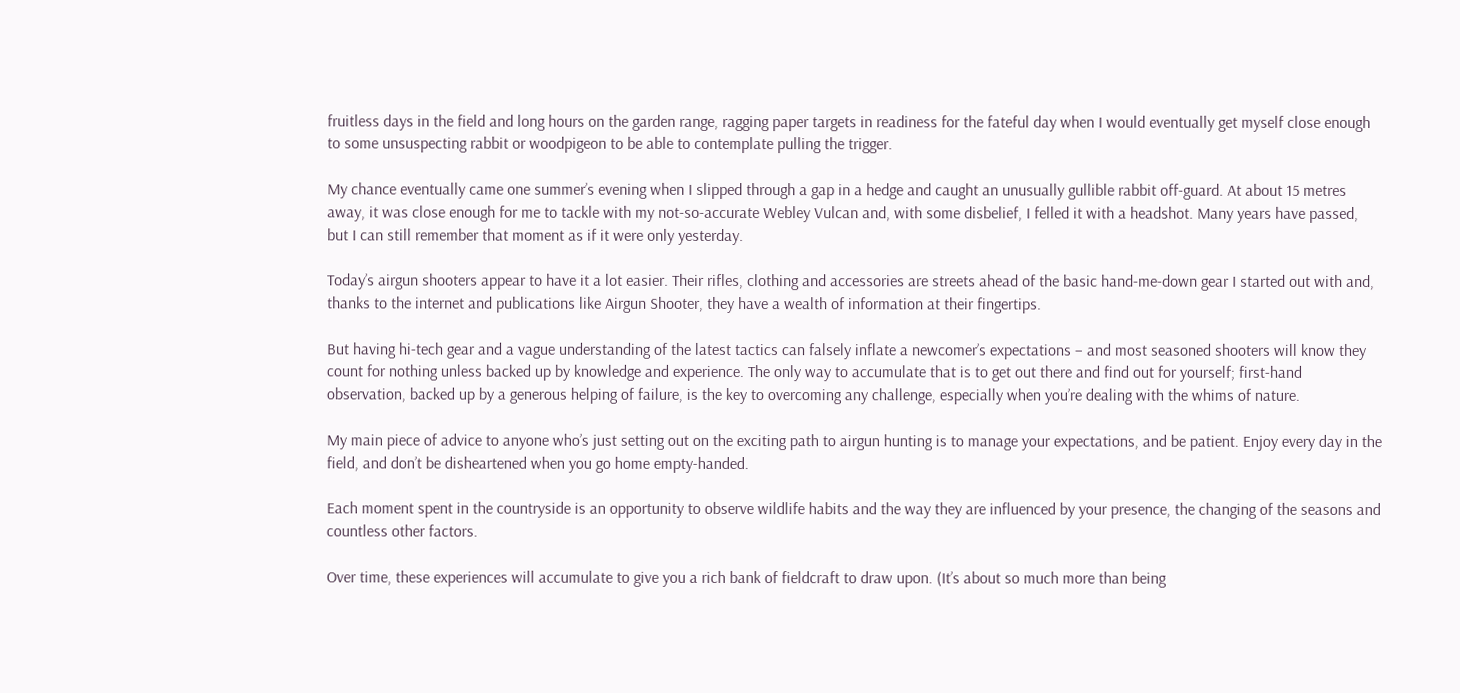fruitless days in the field and long hours on the garden range, ragging paper targets in readiness for the fateful day when I would eventually get myself close enough to some unsuspecting rabbit or woodpigeon to be able to contemplate pulling the trigger.

My chance eventually came one summer’s evening when I slipped through a gap in a hedge and caught an unusually gullible rabbit off-guard. At about 15 metres away, it was close enough for me to tackle with my not-so-accurate Webley Vulcan and, with some disbelief, I felled it with a headshot. Many years have passed, but I can still remember that moment as if it were only yesterday.

Today’s airgun shooters appear to have it a lot easier. Their rifles, clothing and accessories are streets ahead of the basic hand-me-down gear I started out with and, thanks to the internet and publications like Airgun Shooter, they have a wealth of information at their fingertips.

But having hi-tech gear and a vague understanding of the latest tactics can falsely inflate a newcomer’s expectations – and most seasoned shooters will know they count for nothing unless backed up by knowledge and experience. The only way to accumulate that is to get out there and find out for yourself; first-hand observation, backed up by a generous helping of failure, is the key to overcoming any challenge, especially when you’re dealing with the whims of nature.

My main piece of advice to anyone who’s just setting out on the exciting path to airgun hunting is to manage your expectations, and be patient. Enjoy every day in the field, and don’t be disheartened when you go home empty-handed.

Each moment spent in the countryside is an opportunity to observe wildlife habits and the way they are influenced by your presence, the changing of the seasons and countless other factors.

Over time, these experiences will accumulate to give you a rich bank of fieldcraft to draw upon. (It’s about so much more than being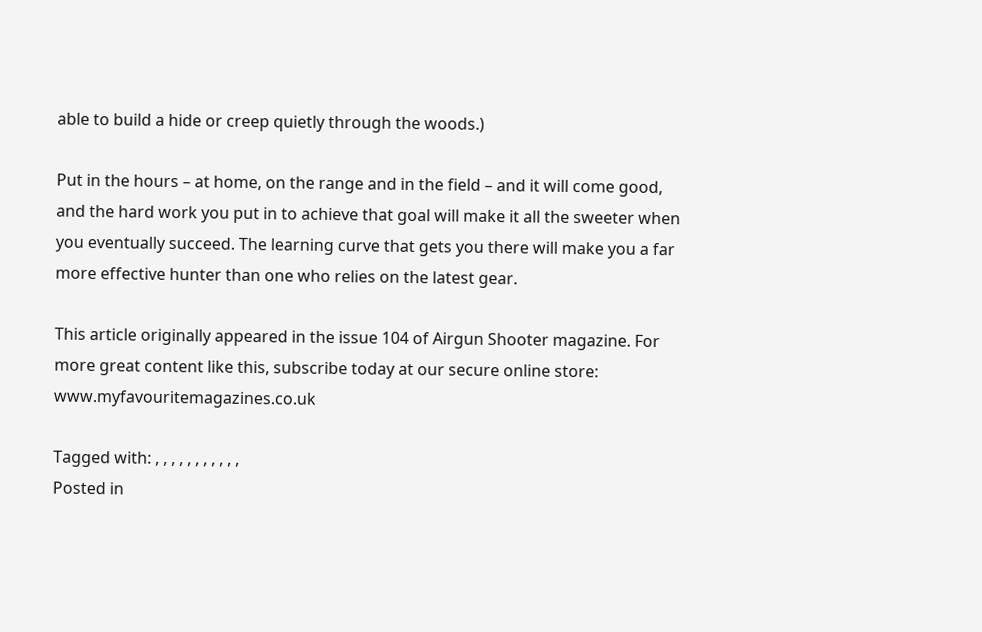able to build a hide or creep quietly through the woods.)

Put in the hours – at home, on the range and in the field – and it will come good, and the hard work you put in to achieve that goal will make it all the sweeter when you eventually succeed. The learning curve that gets you there will make you a far more effective hunter than one who relies on the latest gear.

This article originally appeared in the issue 104 of Airgun Shooter magazine. For more great content like this, subscribe today at our secure online store: www.myfavouritemagazines.co.uk

Tagged with: , , , , , , , , , , ,
Posted in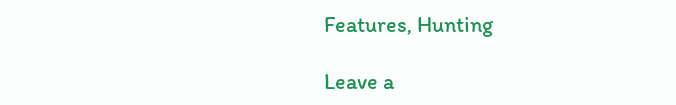Features, Hunting

Leave a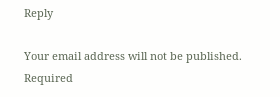Reply

Your email address will not be published. Required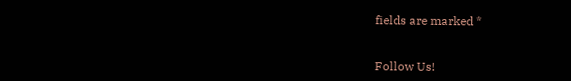fields are marked *


Follow Us!